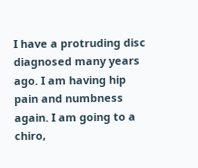I have a protruding disc diagnosed many years ago. I am having hip pain and numbness again. I am going to a chiro,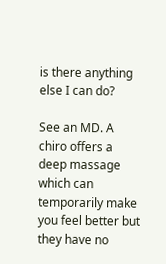is there anything else I can do?

See an MD. A chiro offers a deep massage which can temporarily make you feel better but they have no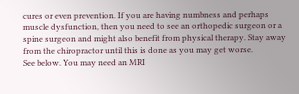cures or even prevention. If you are having numbness and perhaps muscle dysfunction, then you need to see an orthopedic surgeon or a spine surgeon and might also benefit from physical therapy. Stay away from the chiropractor until this is done as you may get worse.
See below. You may need an MRI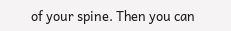of your spine. Then you can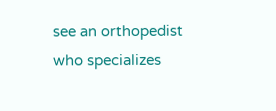see an orthopedist who specializes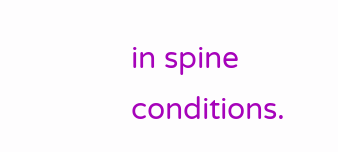in spine conditions.